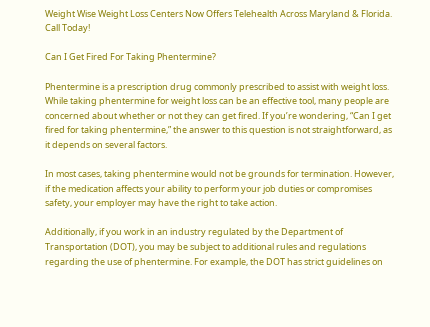Weight Wise Weight Loss Centers Now Offers Telehealth Across Maryland & Florida. Call Today!

Can I Get Fired For Taking Phentermine?

Phentermine is a prescription drug commonly prescribed to assist with weight loss. While taking phentermine for weight loss can be an effective tool, many people are concerned about whether or not they can get fired. If you’re wondering, “Can I get fired for taking phentermine,” the answer to this question is not straightforward, as it depends on several factors.

In most cases, taking phentermine would not be grounds for termination. However, if the medication affects your ability to perform your job duties or compromises safety, your employer may have the right to take action.

Additionally, if you work in an industry regulated by the Department of Transportation (DOT), you may be subject to additional rules and regulations regarding the use of phentermine. For example, the DOT has strict guidelines on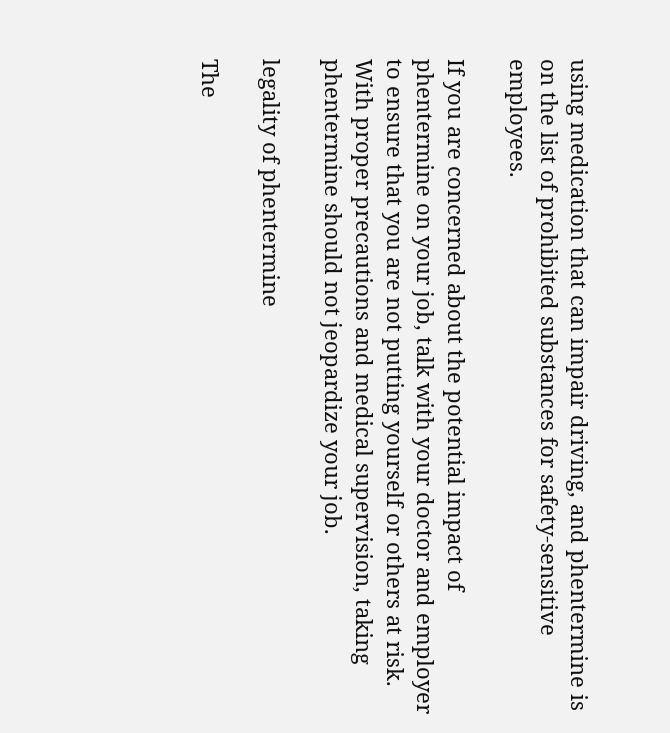using medication that can impair driving, and phentermine is on the list of prohibited substances for safety-sensitive employees.

If you are concerned about the potential impact of phentermine on your job, talk with your doctor and employer to ensure that you are not putting yourself or others at risk. With proper precautions and medical supervision, taking phentermine should not jeopardize your job.

legality of phentermine

The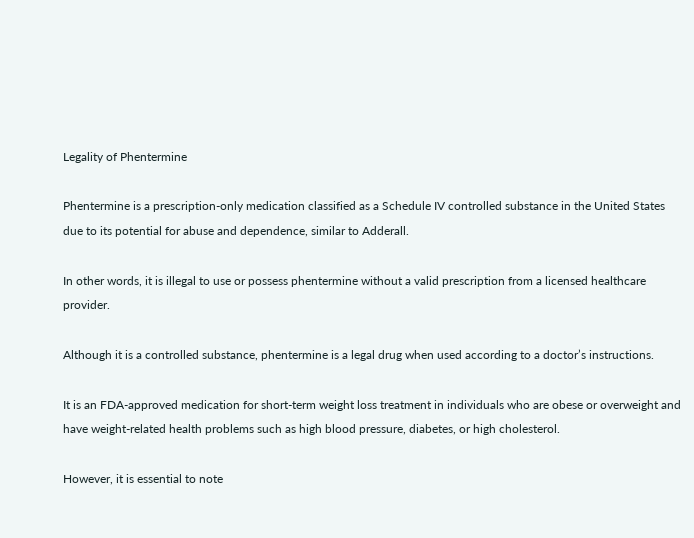Legality of Phentermine

Phentermine is a prescription-only medication classified as a Schedule IV controlled substance in the United States due to its potential for abuse and dependence, similar to Adderall.

In other words, it is illegal to use or possess phentermine without a valid prescription from a licensed healthcare provider.

Although it is a controlled substance, phentermine is a legal drug when used according to a doctor’s instructions.

It is an FDA-approved medication for short-term weight loss treatment in individuals who are obese or overweight and have weight-related health problems such as high blood pressure, diabetes, or high cholesterol.

However, it is essential to note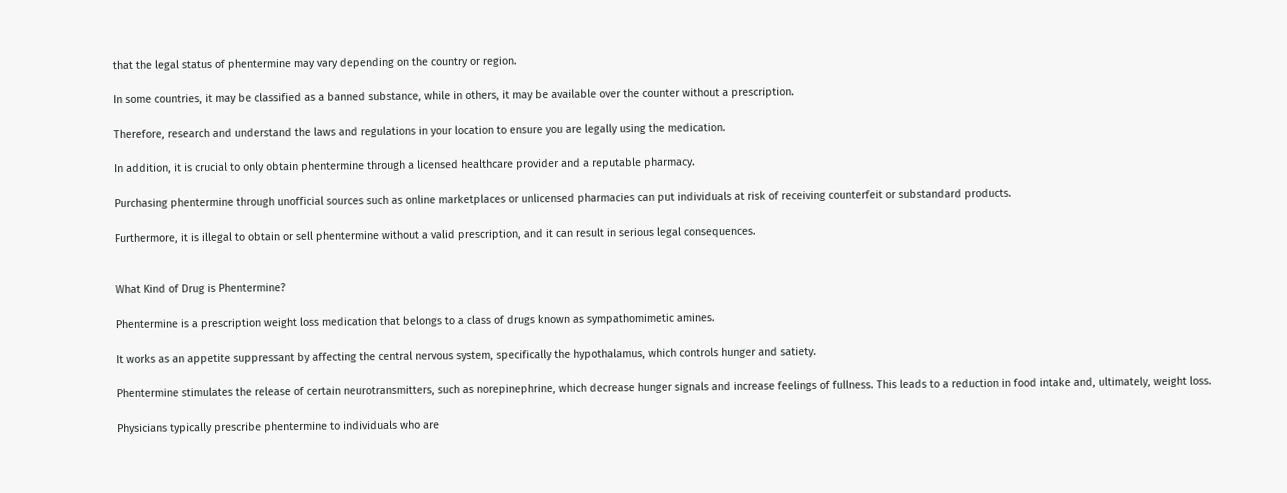that the legal status of phentermine may vary depending on the country or region.

In some countries, it may be classified as a banned substance, while in others, it may be available over the counter without a prescription.

Therefore, research and understand the laws and regulations in your location to ensure you are legally using the medication.

In addition, it is crucial to only obtain phentermine through a licensed healthcare provider and a reputable pharmacy.

Purchasing phentermine through unofficial sources such as online marketplaces or unlicensed pharmacies can put individuals at risk of receiving counterfeit or substandard products.

Furthermore, it is illegal to obtain or sell phentermine without a valid prescription, and it can result in serious legal consequences.


What Kind of Drug is Phentermine?

Phentermine is a prescription weight loss medication that belongs to a class of drugs known as sympathomimetic amines.

It works as an appetite suppressant by affecting the central nervous system, specifically the hypothalamus, which controls hunger and satiety.

Phentermine stimulates the release of certain neurotransmitters, such as norepinephrine, which decrease hunger signals and increase feelings of fullness. This leads to a reduction in food intake and, ultimately, weight loss.

Physicians typically prescribe phentermine to individuals who are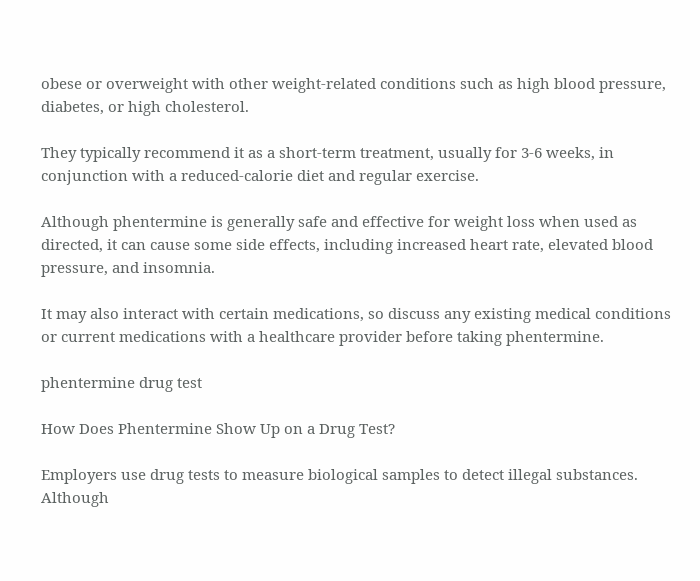obese or overweight with other weight-related conditions such as high blood pressure, diabetes, or high cholesterol.

They typically recommend it as a short-term treatment, usually for 3-6 weeks, in conjunction with a reduced-calorie diet and regular exercise.

Although phentermine is generally safe and effective for weight loss when used as directed, it can cause some side effects, including increased heart rate, elevated blood pressure, and insomnia.

It may also interact with certain medications, so discuss any existing medical conditions or current medications with a healthcare provider before taking phentermine.

phentermine drug test

How Does Phentermine Show Up on a Drug Test?

Employers use drug tests to measure biological samples to detect illegal substances. Although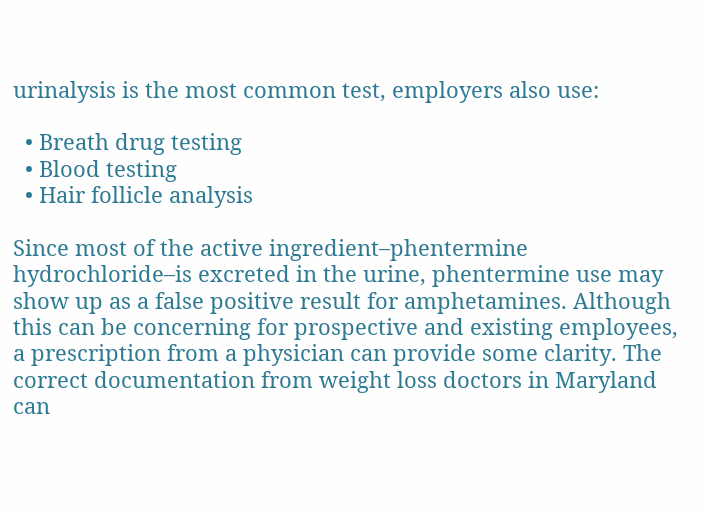urinalysis is the most common test, employers also use:

  • Breath drug testing
  • Blood testing
  • Hair follicle analysis

Since most of the active ingredient–phentermine hydrochloride–is excreted in the urine, phentermine use may show up as a false positive result for amphetamines. Although this can be concerning for prospective and existing employees, a prescription from a physician can provide some clarity. The correct documentation from weight loss doctors in Maryland can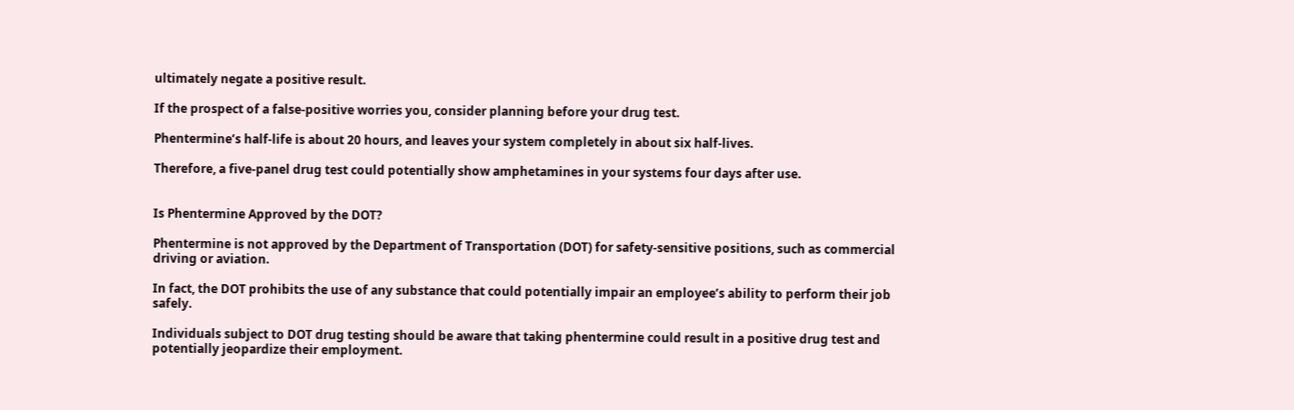ultimately negate a positive result.

If the prospect of a false-positive worries you, consider planning before your drug test.

Phentermine’s half-life is about 20 hours, and leaves your system completely in about six half-lives.

Therefore, a five-panel drug test could potentially show amphetamines in your systems four days after use.


Is Phentermine Approved by the DOT?

Phentermine is not approved by the Department of Transportation (DOT) for safety-sensitive positions, such as commercial driving or aviation.

In fact, the DOT prohibits the use of any substance that could potentially impair an employee’s ability to perform their job safely.

Individuals subject to DOT drug testing should be aware that taking phentermine could result in a positive drug test and potentially jeopardize their employment.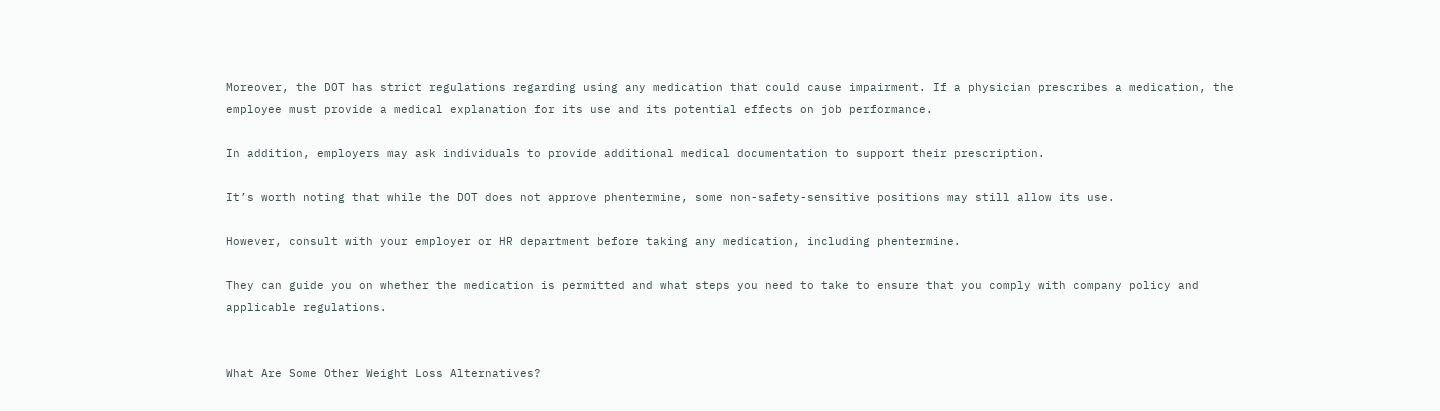Moreover, the DOT has strict regulations regarding using any medication that could cause impairment. If a physician prescribes a medication, the employee must provide a medical explanation for its use and its potential effects on job performance.

In addition, employers may ask individuals to provide additional medical documentation to support their prescription.

It’s worth noting that while the DOT does not approve phentermine, some non-safety-sensitive positions may still allow its use.

However, consult with your employer or HR department before taking any medication, including phentermine.

They can guide you on whether the medication is permitted and what steps you need to take to ensure that you comply with company policy and applicable regulations.


What Are Some Other Weight Loss Alternatives?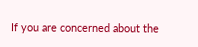If you are concerned about the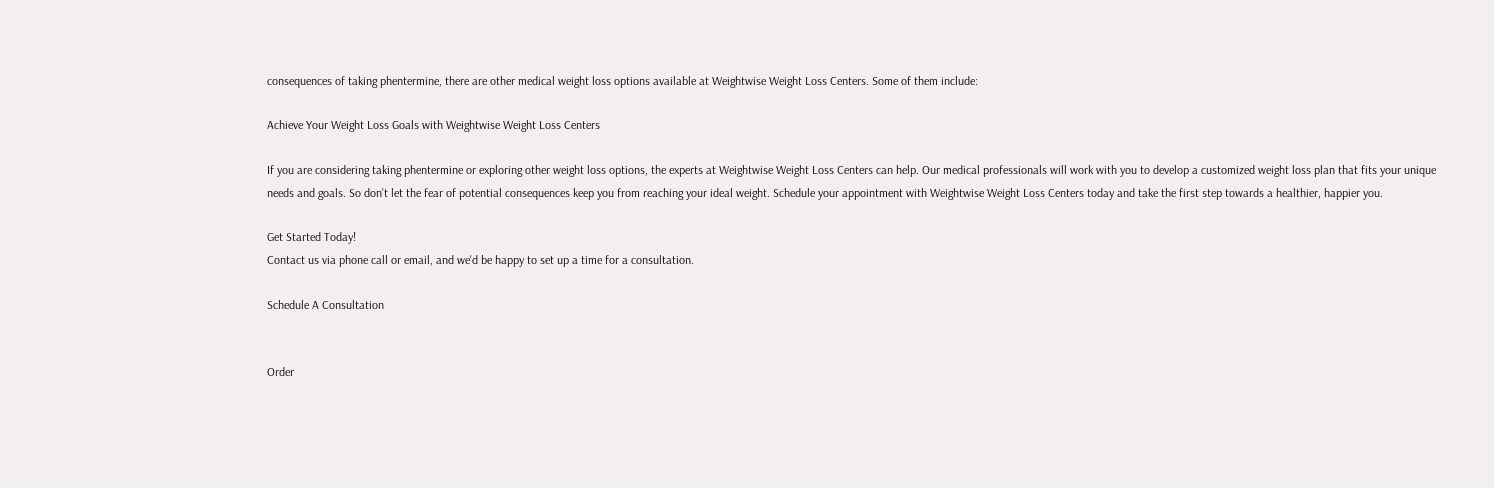consequences of taking phentermine, there are other medical weight loss options available at Weightwise Weight Loss Centers. Some of them include:

Achieve Your Weight Loss Goals with Weightwise Weight Loss Centers

If you are considering taking phentermine or exploring other weight loss options, the experts at Weightwise Weight Loss Centers can help. Our medical professionals will work with you to develop a customized weight loss plan that fits your unique needs and goals. So don’t let the fear of potential consequences keep you from reaching your ideal weight. Schedule your appointment with Weightwise Weight Loss Centers today and take the first step towards a healthier, happier you.

Get Started Today!
Contact us via phone call or email, and we'd be happy to set up a time for a consultation.

Schedule A Consultation


Order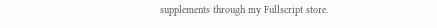supplements through my Fullscript store.